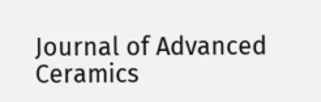Journal of Advanced Ceramics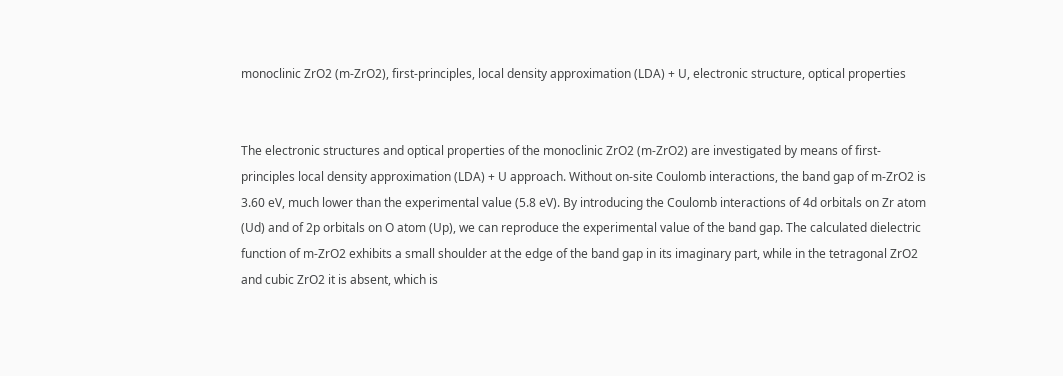monoclinic ZrO2 (m-ZrO2), first-principles, local density approximation (LDA) + U, electronic structure, optical properties


The electronic structures and optical properties of the monoclinic ZrO2 (m-ZrO2) are investigated by means of first-principles local density approximation (LDA) + U approach. Without on-site Coulomb interactions, the band gap of m-ZrO2 is 3.60 eV, much lower than the experimental value (5.8 eV). By introducing the Coulomb interactions of 4d orbitals on Zr atom (Ud) and of 2p orbitals on O atom (Up), we can reproduce the experimental value of the band gap. The calculated dielectric function of m-ZrO2 exhibits a small shoulder at the edge of the band gap in its imaginary part, while in the tetragonal ZrO2 and cubic ZrO2 it is absent, which is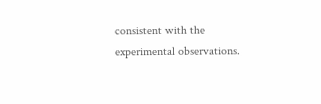consistent with the experimental observations.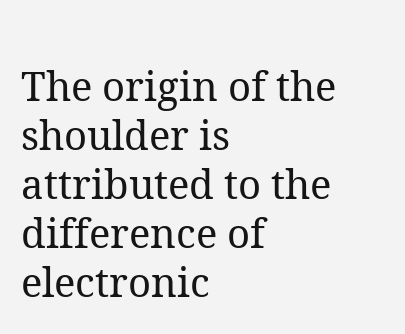The origin of the shoulder is attributed to the difference of electronic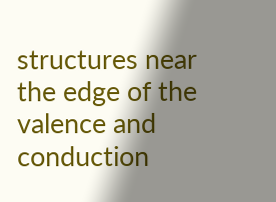structures near the edge of the valence and conduction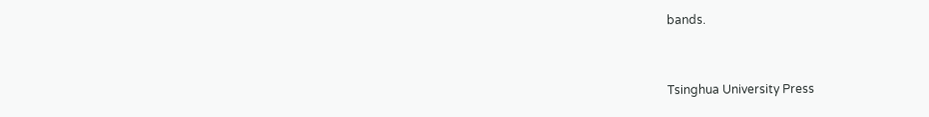bands.


Tsinghua University Press